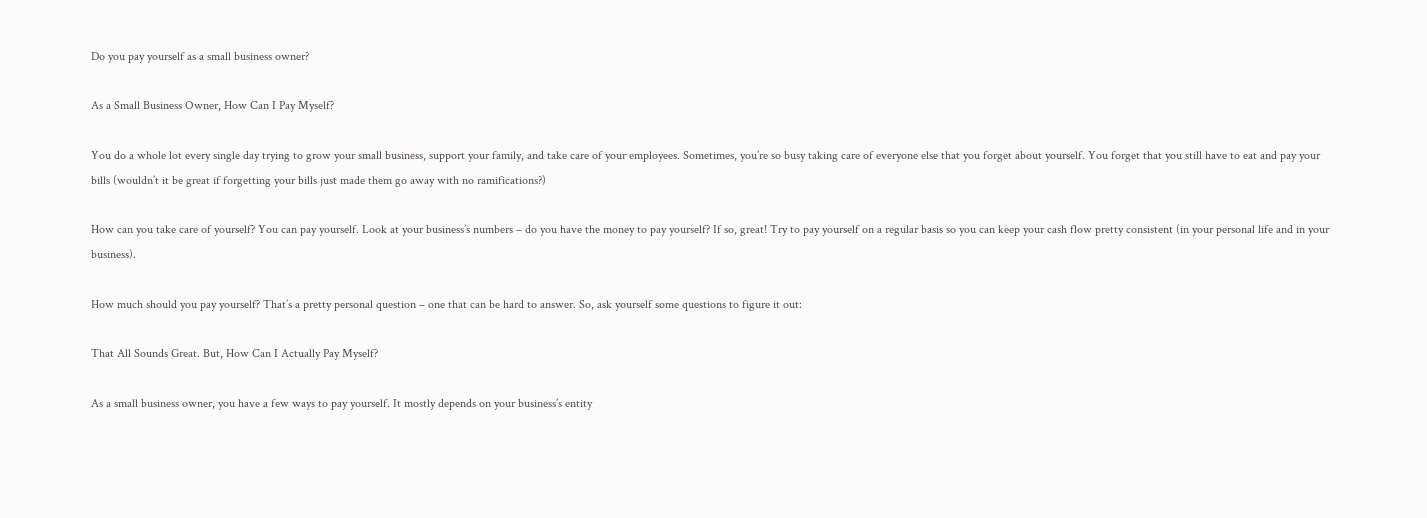Do you pay yourself as a small business owner?

As a Small Business Owner, How Can I Pay Myself?

You do a whole lot every single day trying to grow your small business, support your family, and take care of your employees. Sometimes, you’re so busy taking care of everyone else that you forget about yourself. You forget that you still have to eat and pay your bills (wouldn’t it be great if forgetting your bills just made them go away with no ramifications?)

How can you take care of yourself? You can pay yourself. Look at your business’s numbers – do you have the money to pay yourself? If so, great! Try to pay yourself on a regular basis so you can keep your cash flow pretty consistent (in your personal life and in your business).

How much should you pay yourself? That’s a pretty personal question – one that can be hard to answer. So, ask yourself some questions to figure it out:

That All Sounds Great. But, How Can I Actually Pay Myself?

As a small business owner, you have a few ways to pay yourself. It mostly depends on your business’s entity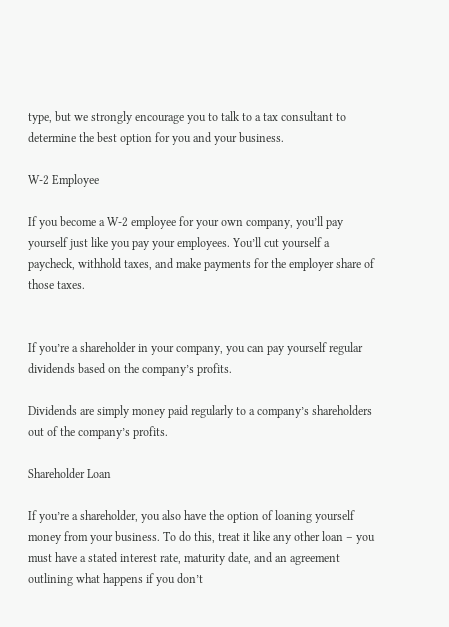type, but we strongly encourage you to talk to a tax consultant to determine the best option for you and your business.

W-2 Employee

If you become a W-2 employee for your own company, you’ll pay yourself just like you pay your employees. You’ll cut yourself a paycheck, withhold taxes, and make payments for the employer share of those taxes.


If you’re a shareholder in your company, you can pay yourself regular dividends based on the company’s profits.

Dividends are simply money paid regularly to a company’s shareholders out of the company’s profits.

Shareholder Loan

If you’re a shareholder, you also have the option of loaning yourself money from your business. To do this, treat it like any other loan – you must have a stated interest rate, maturity date, and an agreement outlining what happens if you don’t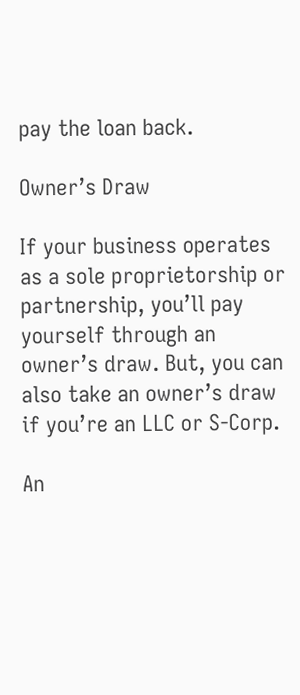pay the loan back.

Owner’s Draw

If your business operates as a sole proprietorship or partnership, you’ll pay yourself through an owner’s draw. But, you can also take an owner’s draw if you’re an LLC or S-Corp.

An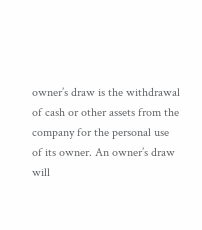owner’s draw is the withdrawal of cash or other assets from the company for the personal use of its owner. An owner’s draw will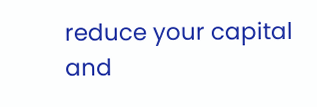reduce your capital and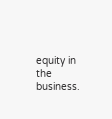equity in the business.